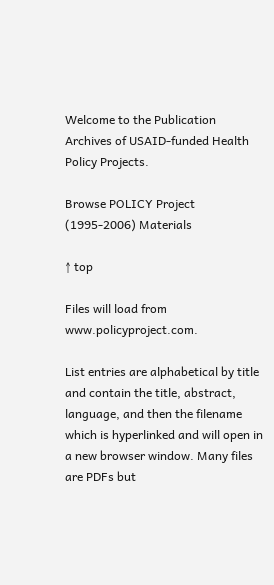Welcome to the Publication Archives of USAID-funded Health Policy Projects.

Browse POLICY Project (1995-2006) Materials

↑ top

Files will load from www.policyproject.com.

List entries are alphabetical by title and contain the title, abstract, language, and then the filename which is hyperlinked and will open in a new browser window. Many files are PDFs but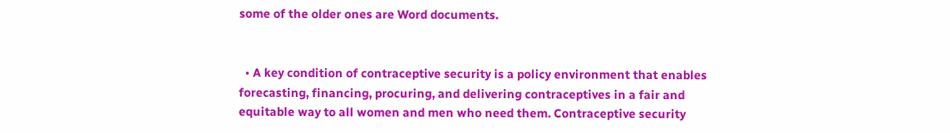some of the older ones are Word documents.


  • A key condition of contraceptive security is a policy environment that enables forecasting, financing, procuring, and delivering contraceptives in a fair and equitable way to all women and men who need them. Contraceptive security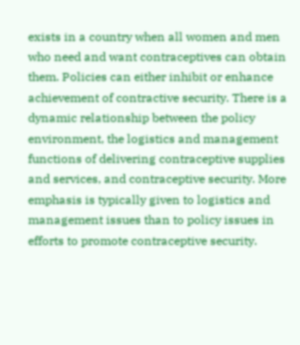exists in a country when all women and men who need and want contraceptives can obtain them. Policies can either inhibit or enhance achievement of contractive security. There is a dynamic relationship between the policy environment, the logistics and management functions of delivering contraceptive supplies and services, and contraceptive security. More emphasis is typically given to logistics and management issues than to policy issues in efforts to promote contraceptive security.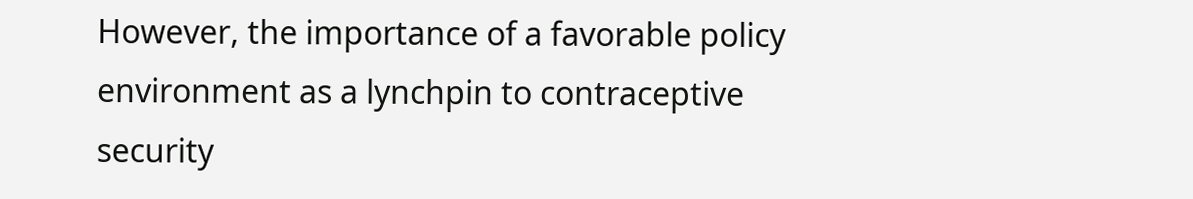However, the importance of a favorable policy environment as a lynchpin to contraceptive security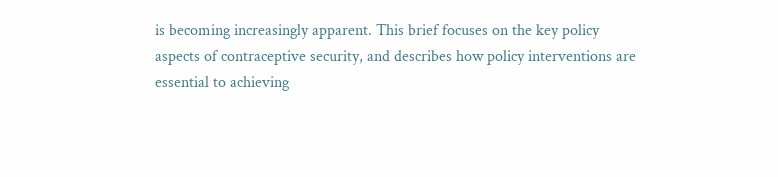is becoming increasingly apparent. This brief focuses on the key policy aspects of contraceptive security, and describes how policy interventions are essential to achieving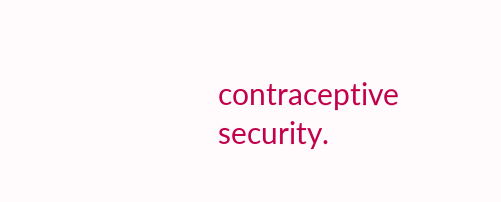contraceptive security.